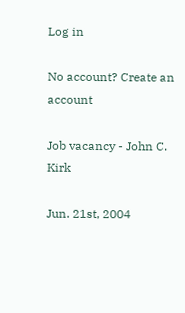Log in

No account? Create an account

Job vacancy - John C. Kirk

Jun. 21st, 2004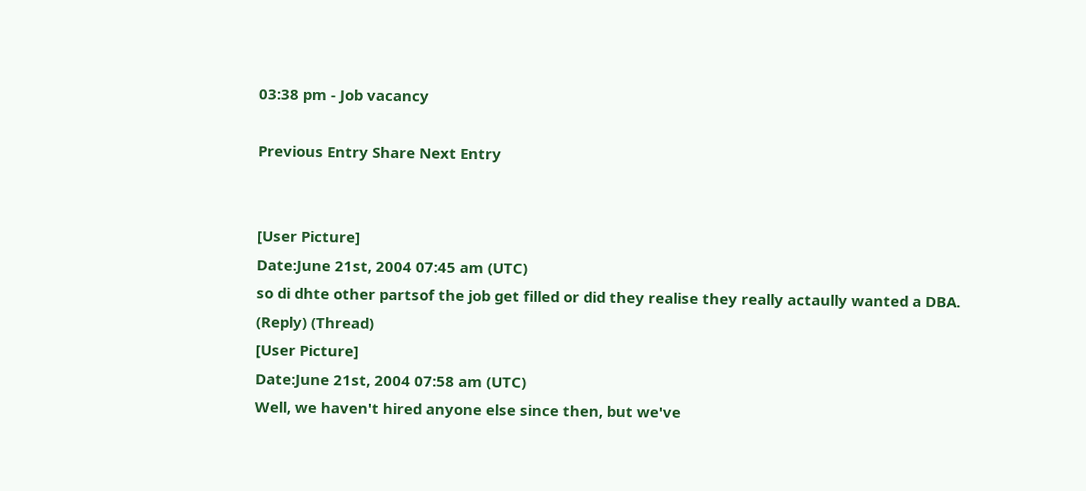03:38 pm - Job vacancy

Previous Entry Share Next Entry


[User Picture]
Date:June 21st, 2004 07:45 am (UTC)
so di dhte other partsof the job get filled or did they realise they really actaully wanted a DBA.
(Reply) (Thread)
[User Picture]
Date:June 21st, 2004 07:58 am (UTC)
Well, we haven't hired anyone else since then, but we've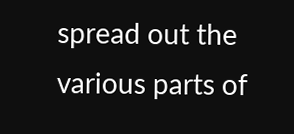spread out the various parts of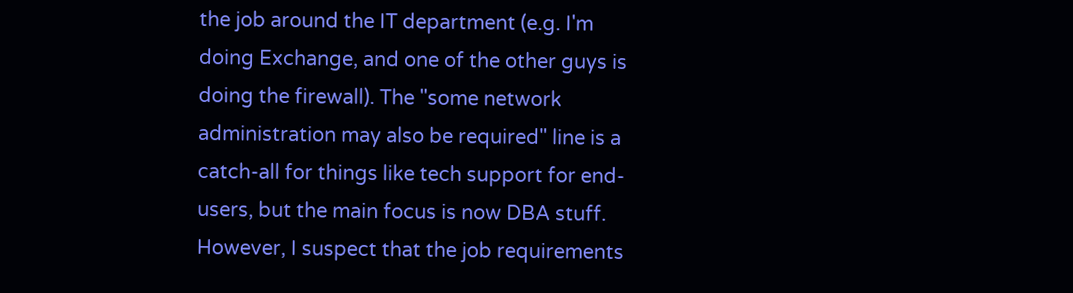the job around the IT department (e.g. I'm doing Exchange, and one of the other guys is doing the firewall). The "some network administration may also be required" line is a catch-all for things like tech support for end-users, but the main focus is now DBA stuff. However, I suspect that the job requirements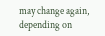may change again, depending on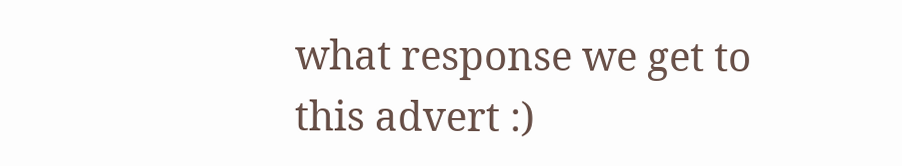what response we get to this advert :)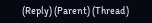(Reply) (Parent) (Thread)